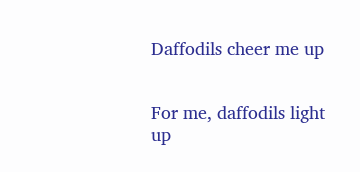Daffodils cheer me up


For me, daffodils light up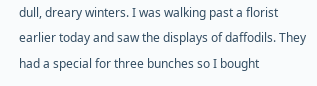dull, dreary winters. I was walking past a florist earlier today and saw the displays of daffodils. They had a special for three bunches so I bought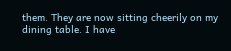them. They are now sitting cheerily on my dining table. I have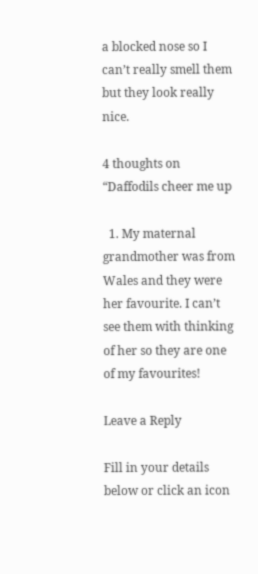a blocked nose so I can’t really smell them but they look really nice.

4 thoughts on “Daffodils cheer me up

  1. My maternal grandmother was from Wales and they were her favourite. I can’t see them with thinking of her so they are one of my favourites!

Leave a Reply

Fill in your details below or click an icon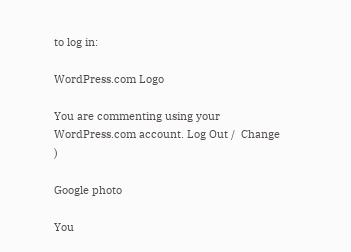to log in:

WordPress.com Logo

You are commenting using your WordPress.com account. Log Out /  Change )

Google photo

You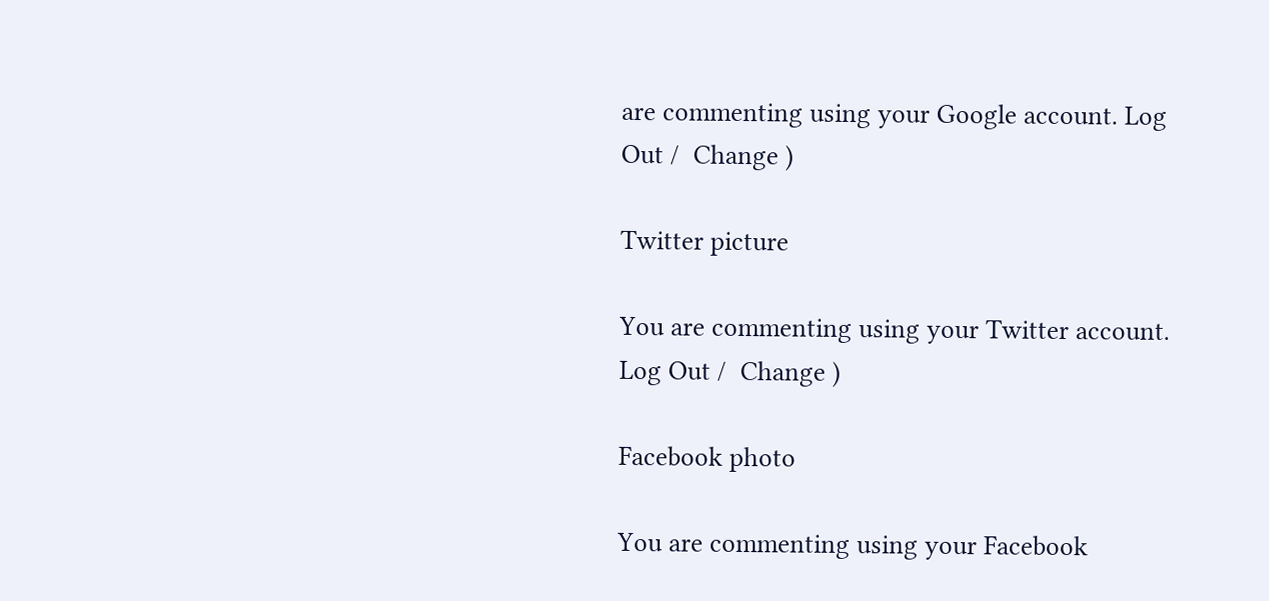are commenting using your Google account. Log Out /  Change )

Twitter picture

You are commenting using your Twitter account. Log Out /  Change )

Facebook photo

You are commenting using your Facebook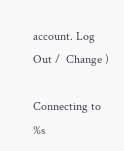account. Log Out /  Change )

Connecting to %s